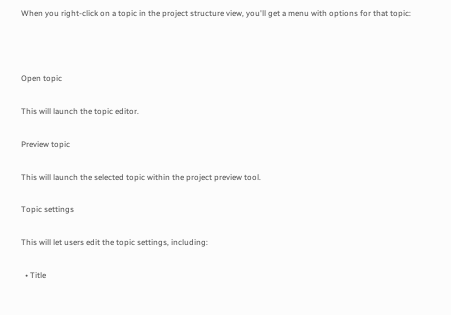When you right-click on a topic in the project structure view, you'll get a menu with options for that topic:



Open topic

This will launch the topic editor.

Preview topic

This will launch the selected topic within the project preview tool.

Topic settings

This will let users edit the topic settings, including:

  • Title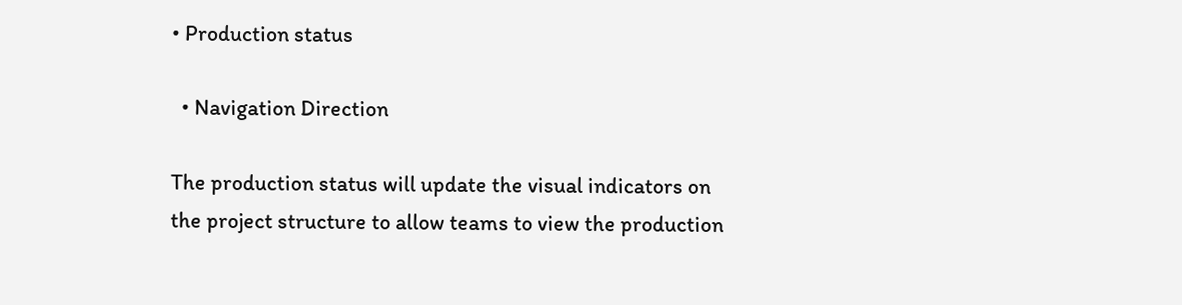• Production status

  • Navigation Direction

The production status will update the visual indicators on the project structure to allow teams to view the production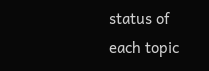status of each topic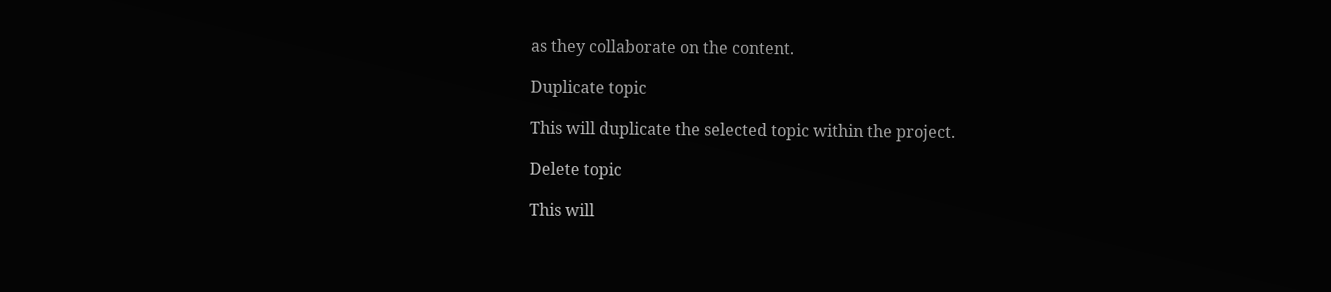as they collaborate on the content.

Duplicate topic

This will duplicate the selected topic within the project.

Delete topic

This will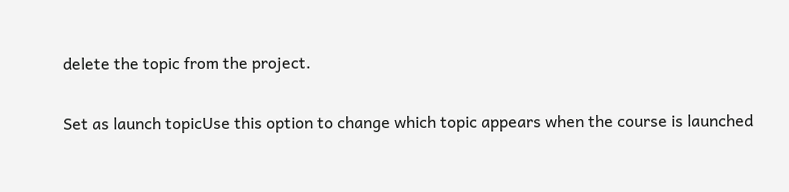delete the topic from the project.

Set as launch topicUse this option to change which topic appears when the course is launched